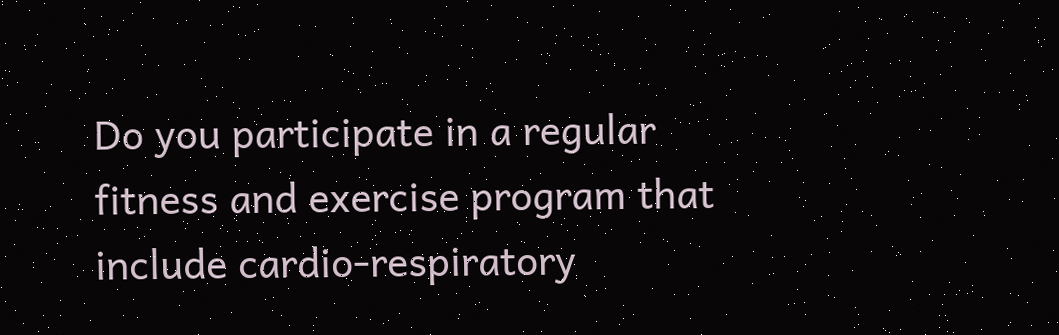Do you participate in a regular fitness and exercise program that include cardio-respiratory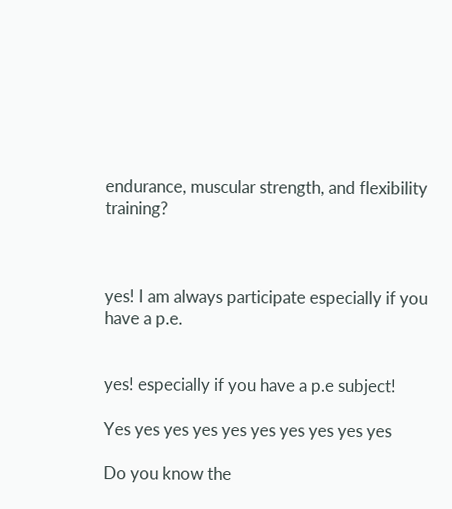endurance, muscular strength, and flexibility training?



yes! I am always participate especially if you have a p.e.


yes! especially if you have a p.e subject!

Yes yes yes yes yes yes yes yes yes yes

Do you know the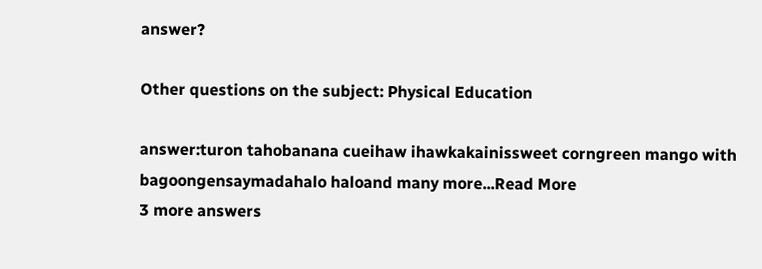answer?

Other questions on the subject: Physical Education

answer:turon tahobanana cueihaw ihawkakainissweet corngreen mango with bagoongensaymadahalo haloand many more...Read More
3 more answers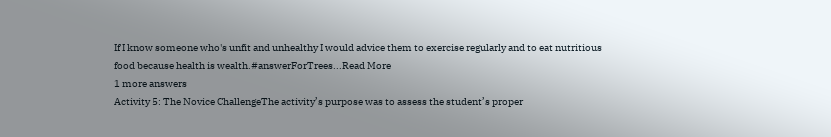If I know someone who's unfit and unhealthy I would advice them to exercise regularly and to eat nutritious food because health is wealth.#answerForTrees...Read More
1 more answers
Activity 5: The Novice ChallengeThe activity’s purpose was to assess the student’s proper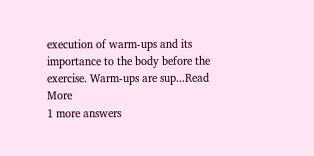execution of warm-ups and its importance to the body before the exercise. Warm-ups are sup...Read More
1 more answers